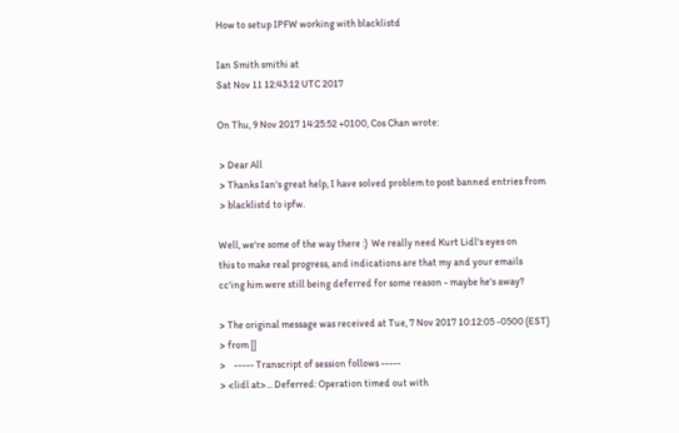How to setup IPFW working with blacklistd

Ian Smith smithi at
Sat Nov 11 12:43:12 UTC 2017

On Thu, 9 Nov 2017 14:25:52 +0100, Cos Chan wrote:

 > Dear All
 > Thanks Ian's great help, I have solved problem to post banned entries from
 > blacklistd to ipfw.

Well, we're some of the way there :)  We really need Kurt Lidl's eyes on
this to make real progress, and indications are that my and your emails
cc'ing him were still being deferred for some reason - maybe he's away?

> The original message was received at Tue, 7 Nov 2017 10:12:05 -0500 (EST)
> from []
>    ----- Transcript of session follows -----
> <lidl at>... Deferred: Operation timed out with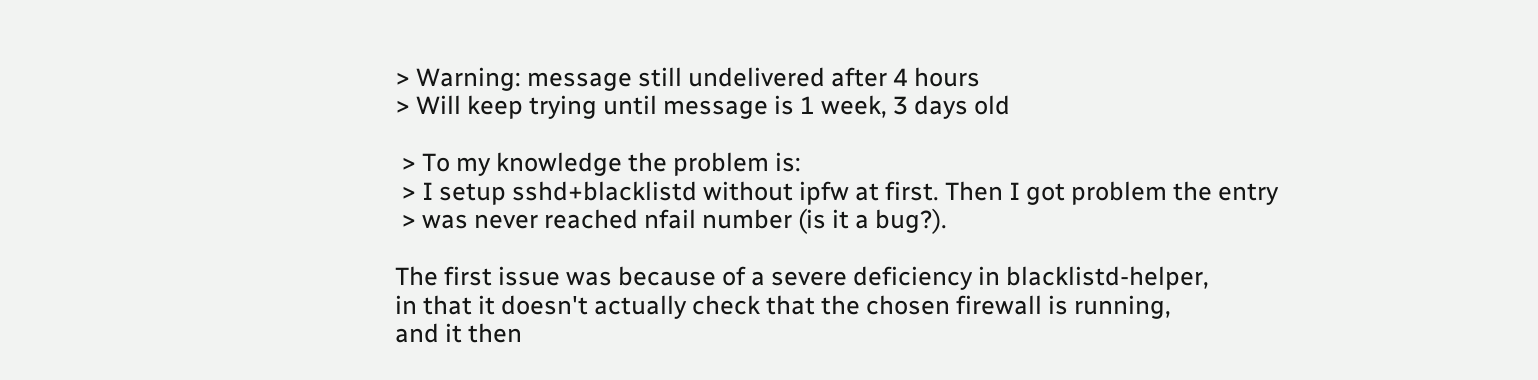> Warning: message still undelivered after 4 hours
> Will keep trying until message is 1 week, 3 days old

 > To my knowledge the problem is:
 > I setup sshd+blacklistd without ipfw at first. Then I got problem the entry
 > was never reached nfail number (is it a bug?).

The first issue was because of a severe deficiency in blacklistd-helper,
in that it doesn't actually check that the chosen firewall is running,
and it then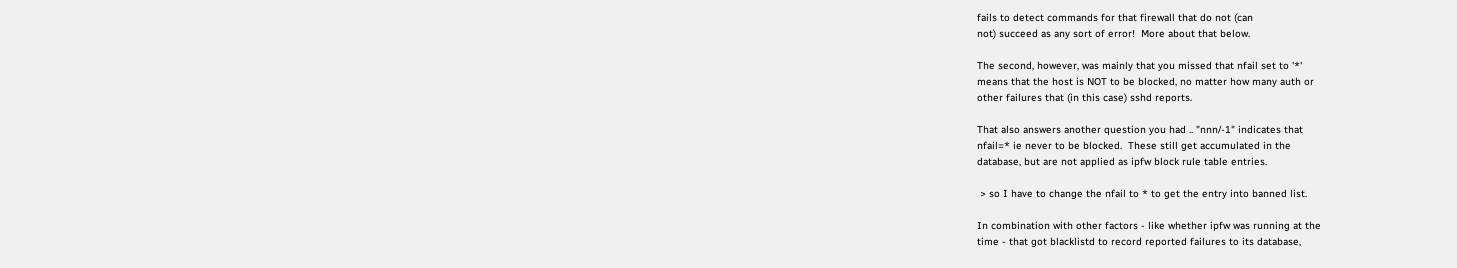fails to detect commands for that firewall that do not (can
not) succeed as any sort of error!  More about that below.

The second, however, was mainly that you missed that nfail set to '*'
means that the host is NOT to be blocked, no matter how many auth or
other failures that (in this case) sshd reports.

That also answers another question you had .. "nnn/-1" indicates that
nfail=* ie never to be blocked.  These still get accumulated in the
database, but are not applied as ipfw block rule table entries.

 > so I have to change the nfail to * to get the entry into banned list.

In combination with other factors - like whether ipfw was running at the
time - that got blacklistd to record reported failures to its database,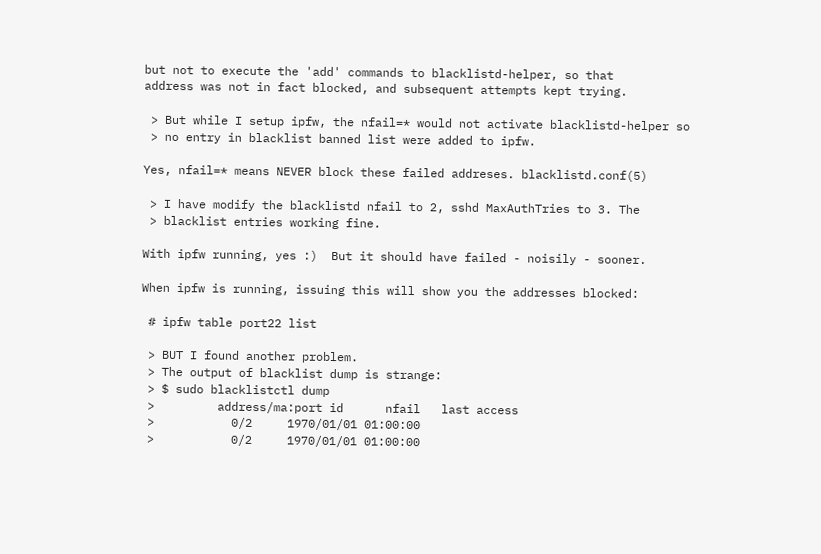but not to execute the 'add' commands to blacklistd-helper, so that
address was not in fact blocked, and subsequent attempts kept trying.

 > But while I setup ipfw, the nfail=* would not activate blacklistd-helper so
 > no entry in blacklist banned list were added to ipfw.

Yes, nfail=* means NEVER block these failed addreses. blacklistd.conf(5)

 > I have modify the blacklistd nfail to 2, sshd MaxAuthTries to 3. The
 > blacklist entries working fine.

With ipfw running, yes :)  But it should have failed - noisily - sooner.

When ipfw is running, issuing this will show you the addresses blocked:

 # ipfw table port22 list

 > BUT I found another problem.
 > The output of blacklist dump is strange:
 > $ sudo blacklistctl dump
 >         address/ma:port id      nfail   last access
 >           0/2     1970/01/01 01:00:00
 >           0/2     1970/01/01 01:00:00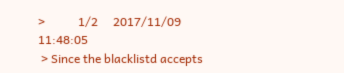>           1/2     2017/11/09 11:48:05
 > Since the blacklistd accepts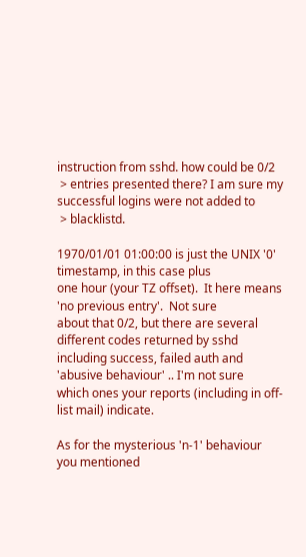instruction from sshd. how could be 0/2
 > entries presented there? I am sure my successful logins were not added to
 > blacklistd.

1970/01/01 01:00:00 is just the UNIX '0' timestamp, in this case plus
one hour (your TZ offset).  It here means 'no previous entry'.  Not sure
about that 0/2, but there are several different codes returned by sshd
including success, failed auth and 'abusive behaviour' .. I'm not sure
which ones your reports (including in off-list mail) indicate.

As for the mysterious 'n-1' behaviour you mentioned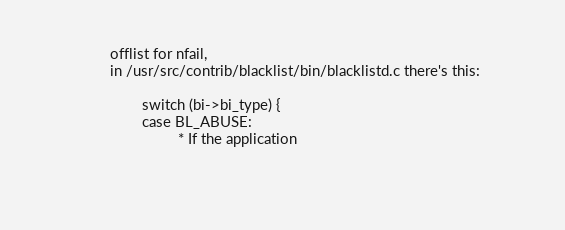offlist for nfail,
in /usr/src/contrib/blacklist/bin/blacklistd.c there's this:

        switch (bi->bi_type) {
        case BL_ABUSE:
                 * If the application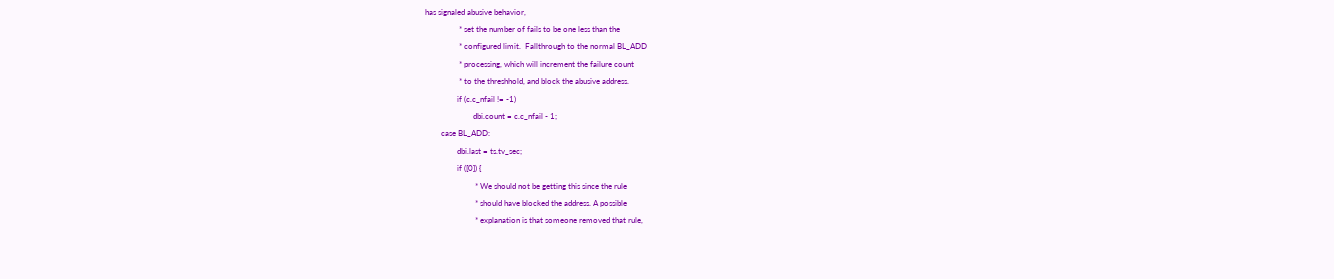has signaled abusive behavior,
                 * set the number of fails to be one less than the
                 * configured limit.  Fallthrough to the normal BL_ADD
                 * processing, which will increment the failure count
                 * to the threshhold, and block the abusive address.
                if (c.c_nfail != -1)
                        dbi.count = c.c_nfail - 1;
        case BL_ADD:
                dbi.last = ts.tv_sec;
                if ([0]) {
                         * We should not be getting this since the rule
                         * should have blocked the address. A possible
                         * explanation is that someone removed that rule,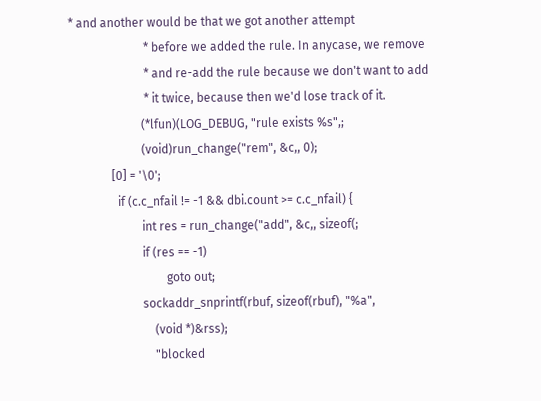* and another would be that we got another attempt
                         * before we added the rule. In anycase, we remove
                         * and re-add the rule because we don't want to add
                         * it twice, because then we'd lose track of it.
                        (*lfun)(LOG_DEBUG, "rule exists %s",;
                        (void)run_change("rem", &c,, 0);
              [0] = '\0';
                if (c.c_nfail != -1 && dbi.count >= c.c_nfail) {
                        int res = run_change("add", &c,, sizeof(;
                        if (res == -1)
                                goto out;
                        sockaddr_snprintf(rbuf, sizeof(rbuf), "%a",
                            (void *)&rss);
                            "blocked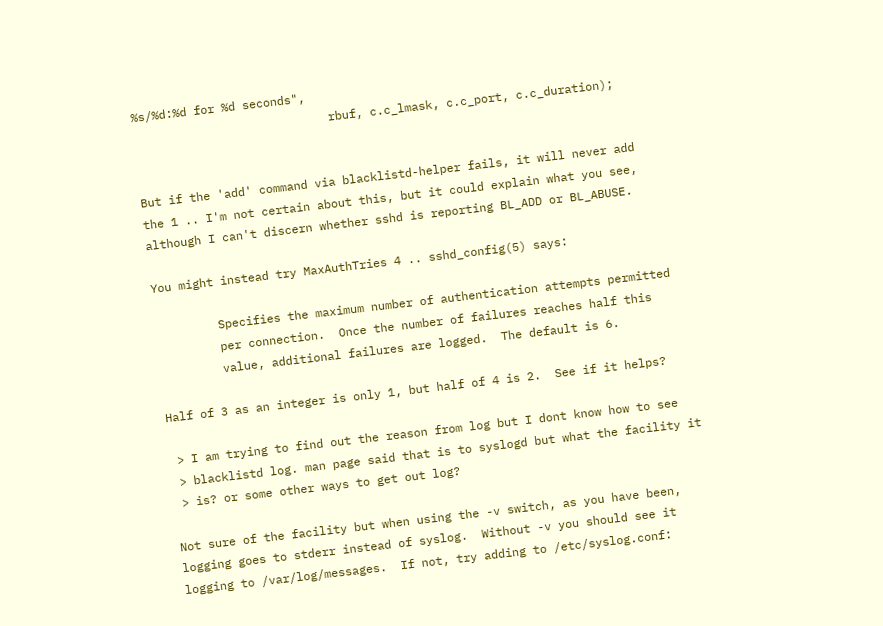%s/%d:%d for %d seconds",
                            rbuf, c.c_lmask, c.c_port, c.c_duration);


But if the 'add' command via blacklistd-helper fails, it will never add
the 1 .. I'm not certain about this, but it could explain what you see,
although I can't discern whether sshd is reporting BL_ADD or BL_ABUSE.

You might instead try MaxAuthTries 4 .. sshd_config(5) says:

         Specifies the maximum number of authentication attempts permitted
         per connection.  Once the number of failures reaches half this
         value, additional failures are logged.  The default is 6.

Half of 3 as an integer is only 1, but half of 4 is 2.  See if it helps?

 > I am trying to find out the reason from log but I dont know how to see
 > blacklistd log. man page said that is to syslogd but what the facility it
 > is? or some other ways to get out log?

Not sure of the facility but when using the -v switch, as you have been,
logging goes to stderr instead of syslog.  Without -v you should see it
logging to /var/log/messages.  If not, try adding to /etc/syslog.conf: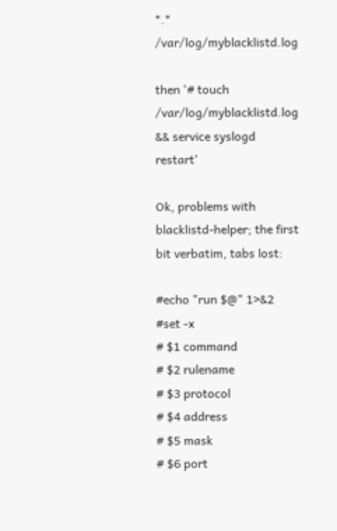*.*     /var/log/myblacklistd.log

then '# touch /var/log/myblacklistd.log && service syslogd restart'

Ok, problems with blacklistd-helper; the first bit verbatim, tabs lost:

#echo "run $@" 1>&2
#set -x
# $1 command
# $2 rulename
# $3 protocol
# $4 address
# $5 mask
# $6 port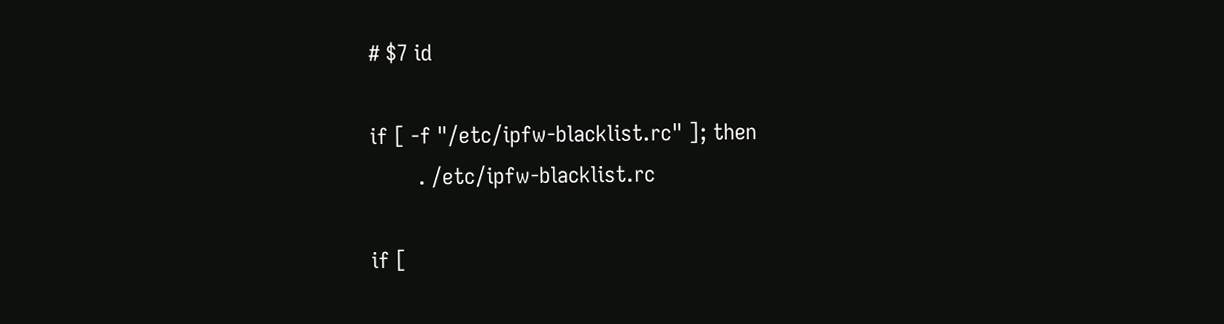# $7 id

if [ -f "/etc/ipfw-blacklist.rc" ]; then
        . /etc/ipfw-blacklist.rc

if [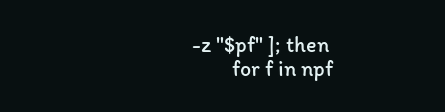-z "$pf" ]; then
        for f in npf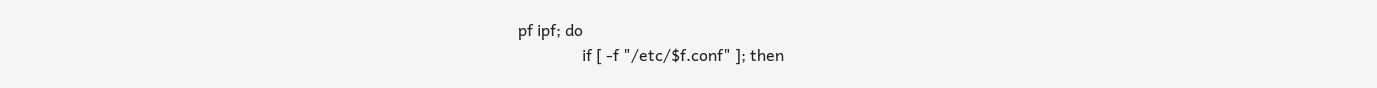pf ipf; do
                if [ -f "/etc/$f.conf" ]; then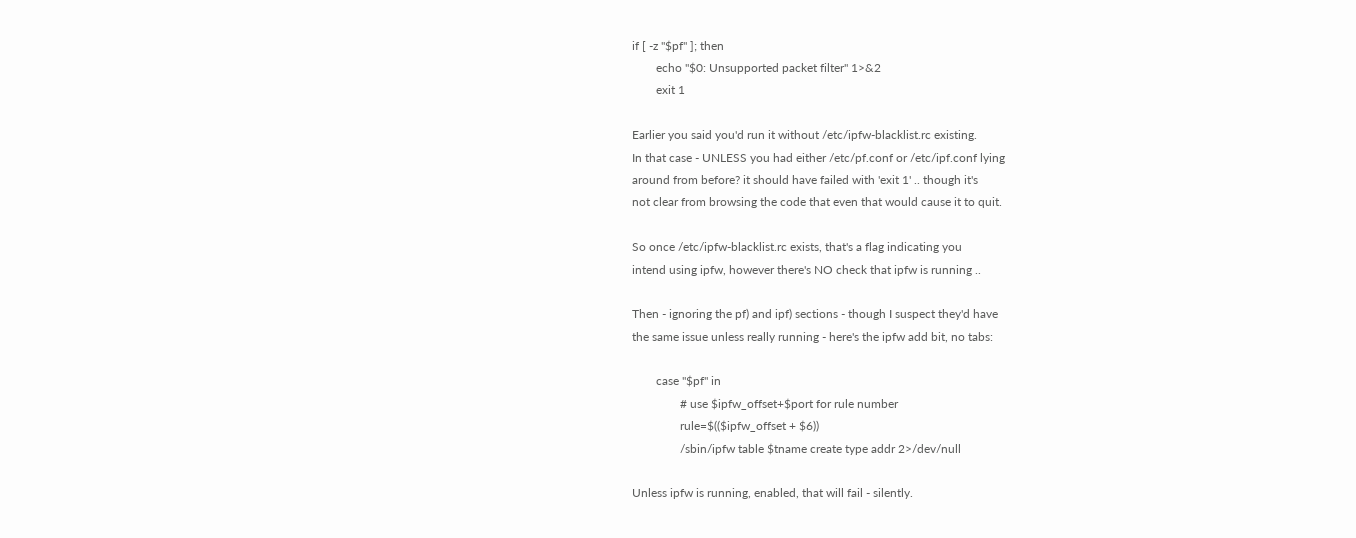if [ -z "$pf" ]; then
        echo "$0: Unsupported packet filter" 1>&2
        exit 1

Earlier you said you'd run it without /etc/ipfw-blacklist.rc existing.
In that case - UNLESS you had either /etc/pf.conf or /etc/ipf.conf lying
around from before? it should have failed with 'exit 1' .. though it's
not clear from browsing the code that even that would cause it to quit.

So once /etc/ipfw-blacklist.rc exists, that's a flag indicating you
intend using ipfw, however there's NO check that ipfw is running ..

Then - ignoring the pf) and ipf) sections - though I suspect they'd have
the same issue unless really running - here's the ipfw add bit, no tabs:

        case "$pf" in
                # use $ipfw_offset+$port for rule number
                rule=$(($ipfw_offset + $6))
                /sbin/ipfw table $tname create type addr 2>/dev/null

Unless ipfw is running, enabled, that will fail - silently.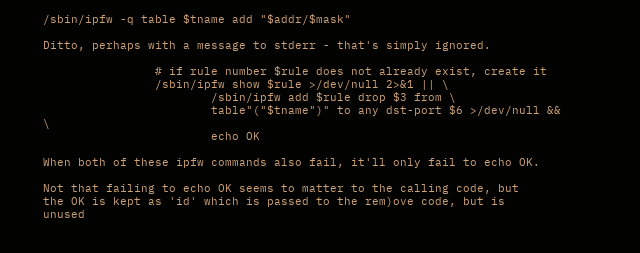/sbin/ipfw -q table $tname add "$addr/$mask"

Ditto, perhaps with a message to stderr - that's simply ignored.

                # if rule number $rule does not already exist, create it
                /sbin/ipfw show $rule >/dev/null 2>&1 || \
                        /sbin/ipfw add $rule drop $3 from \
                        table"("$tname")" to any dst-port $6 >/dev/null && \
                        echo OK

When both of these ipfw commands also fail, it'll only fail to echo OK.

Not that failing to echo OK seems to matter to the calling code, but
the OK is kept as 'id' which is passed to the rem)ove code, but is
unused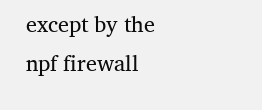except by the npf firewall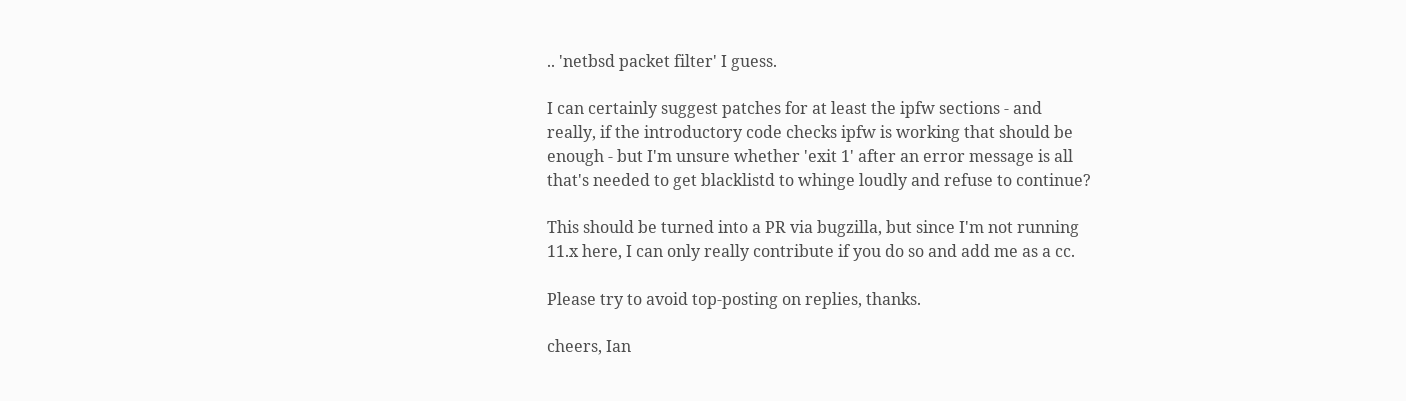.. 'netbsd packet filter' I guess.

I can certainly suggest patches for at least the ipfw sections - and
really, if the introductory code checks ipfw is working that should be
enough - but I'm unsure whether 'exit 1' after an error message is all
that's needed to get blacklistd to whinge loudly and refuse to continue?

This should be turned into a PR via bugzilla, but since I'm not running
11.x here, I can only really contribute if you do so and add me as a cc.

Please try to avoid top-posting on replies, thanks.

cheers, Ian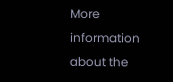More information about the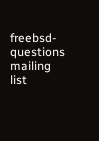freebsd-questions mailing list